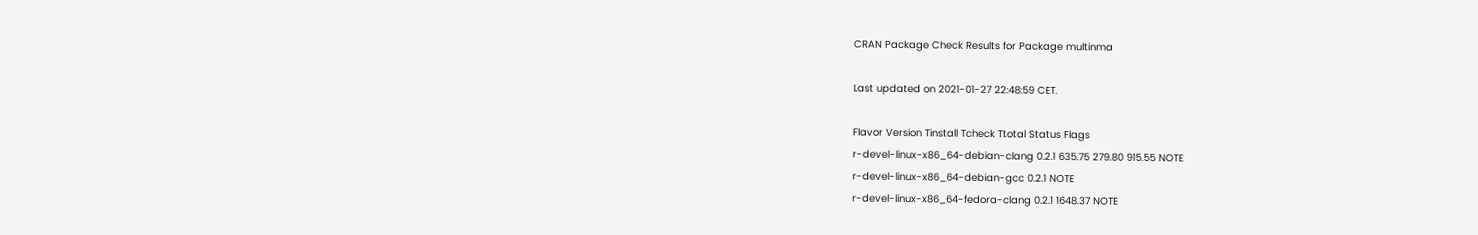CRAN Package Check Results for Package multinma

Last updated on 2021-01-27 22:48:59 CET.

Flavor Version Tinstall Tcheck Ttotal Status Flags
r-devel-linux-x86_64-debian-clang 0.2.1 635.75 279.80 915.55 NOTE
r-devel-linux-x86_64-debian-gcc 0.2.1 NOTE
r-devel-linux-x86_64-fedora-clang 0.2.1 1648.37 NOTE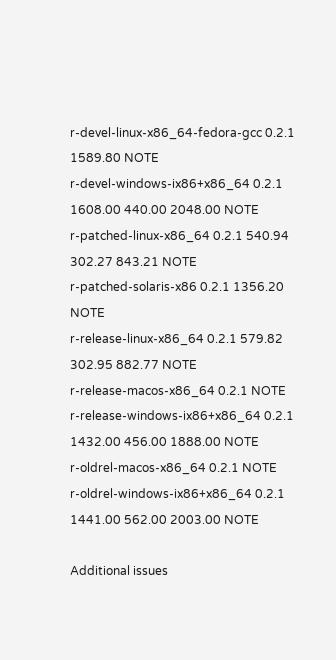r-devel-linux-x86_64-fedora-gcc 0.2.1 1589.80 NOTE
r-devel-windows-ix86+x86_64 0.2.1 1608.00 440.00 2048.00 NOTE
r-patched-linux-x86_64 0.2.1 540.94 302.27 843.21 NOTE
r-patched-solaris-x86 0.2.1 1356.20 NOTE
r-release-linux-x86_64 0.2.1 579.82 302.95 882.77 NOTE
r-release-macos-x86_64 0.2.1 NOTE
r-release-windows-ix86+x86_64 0.2.1 1432.00 456.00 1888.00 NOTE
r-oldrel-macos-x86_64 0.2.1 NOTE
r-oldrel-windows-ix86+x86_64 0.2.1 1441.00 562.00 2003.00 NOTE

Additional issues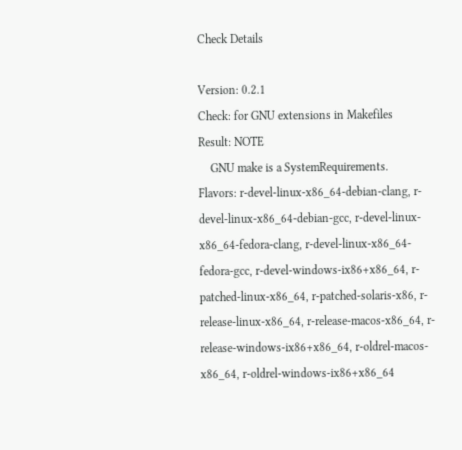Check Details

Version: 0.2.1
Check: for GNU extensions in Makefiles
Result: NOTE
    GNU make is a SystemRequirements.
Flavors: r-devel-linux-x86_64-debian-clang, r-devel-linux-x86_64-debian-gcc, r-devel-linux-x86_64-fedora-clang, r-devel-linux-x86_64-fedora-gcc, r-devel-windows-ix86+x86_64, r-patched-linux-x86_64, r-patched-solaris-x86, r-release-linux-x86_64, r-release-macos-x86_64, r-release-windows-ix86+x86_64, r-oldrel-macos-x86_64, r-oldrel-windows-ix86+x86_64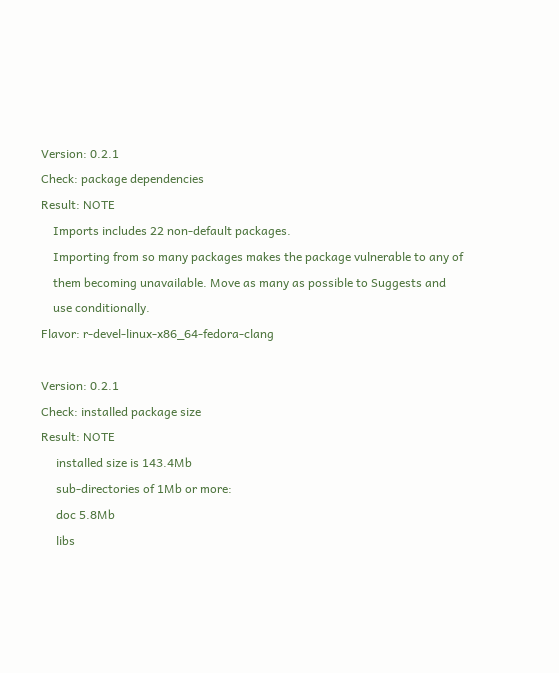Version: 0.2.1
Check: package dependencies
Result: NOTE
    Imports includes 22 non-default packages.
    Importing from so many packages makes the package vulnerable to any of
    them becoming unavailable. Move as many as possible to Suggests and
    use conditionally.
Flavor: r-devel-linux-x86_64-fedora-clang

Version: 0.2.1
Check: installed package size
Result: NOTE
     installed size is 143.4Mb
     sub-directories of 1Mb or more:
     doc 5.8Mb
     libs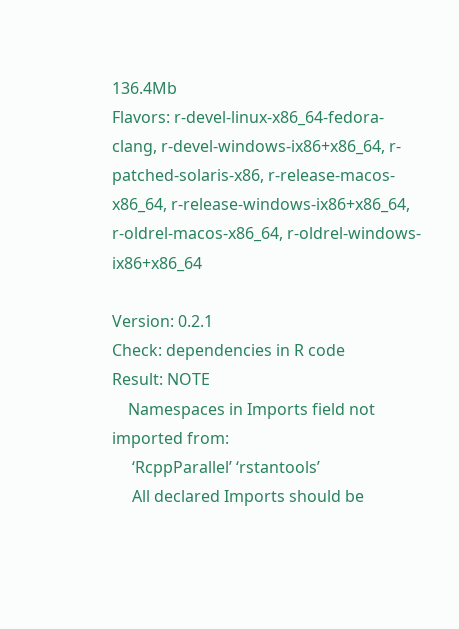136.4Mb
Flavors: r-devel-linux-x86_64-fedora-clang, r-devel-windows-ix86+x86_64, r-patched-solaris-x86, r-release-macos-x86_64, r-release-windows-ix86+x86_64, r-oldrel-macos-x86_64, r-oldrel-windows-ix86+x86_64

Version: 0.2.1
Check: dependencies in R code
Result: NOTE
    Namespaces in Imports field not imported from:
     ‘RcppParallel’ ‘rstantools’
     All declared Imports should be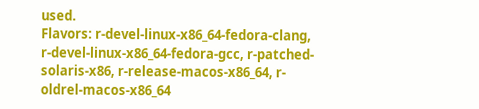used.
Flavors: r-devel-linux-x86_64-fedora-clang, r-devel-linux-x86_64-fedora-gcc, r-patched-solaris-x86, r-release-macos-x86_64, r-oldrel-macos-x86_64